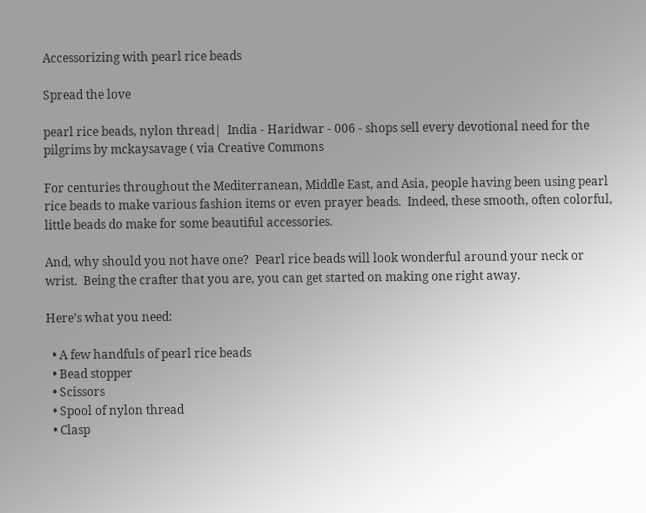Accessorizing with pearl rice beads

Spread the love

pearl rice beads, nylon thread|  India - Haridwar - 006 - shops sell every devotional need for the pilgrims by mckaysavage ( via Creative Commons

For centuries throughout the Mediterranean, Middle East, and Asia, people having been using pearl rice beads to make various fashion items or even prayer beads.  Indeed, these smooth, often colorful, little beads do make for some beautiful accessories.

And, why should you not have one?  Pearl rice beads will look wonderful around your neck or wrist.  Being the crafter that you are, you can get started on making one right away.

Here’s what you need:

  • A few handfuls of pearl rice beads
  • Bead stopper
  • Scissors
  • Spool of nylon thread
  • Clasp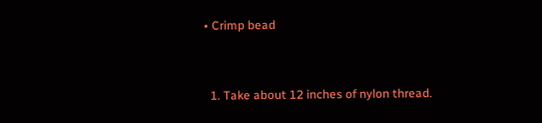• Crimp bead


  1. Take about 12 inches of nylon thread.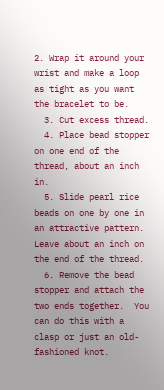2. Wrap it around your wrist and make a loop as tight as you want the bracelet to be.
  3. Cut excess thread.
  4. Place bead stopper on one end of the thread, about an inch in.
  5. Slide pearl rice beads on one by one in an attractive pattern.  Leave about an inch on the end of the thread.
  6. Remove the bead stopper and attach the two ends together.  You can do this with a clasp or just an old-fashioned knot.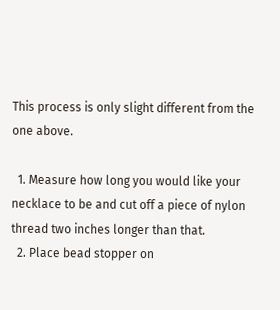This process is only slight different from the one above.

  1. Measure how long you would like your necklace to be and cut off a piece of nylon thread two inches longer than that.
  2. Place bead stopper on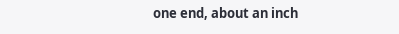one end, about an inch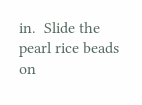in.  Slide the pearl rice beads on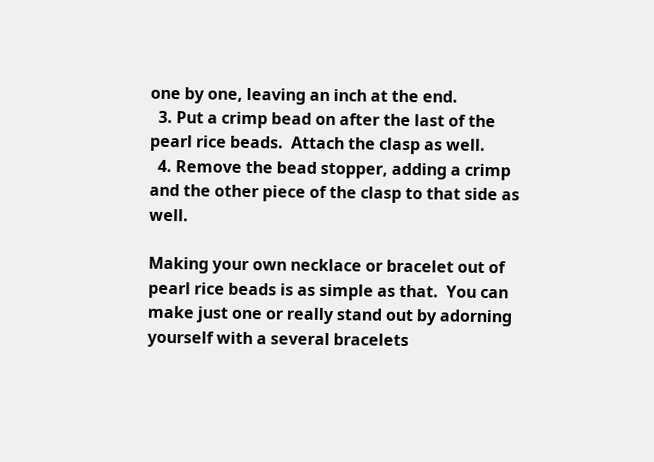one by one, leaving an inch at the end.
  3. Put a crimp bead on after the last of the pearl rice beads.  Attach the clasp as well.
  4. Remove the bead stopper, adding a crimp and the other piece of the clasp to that side as well.

Making your own necklace or bracelet out of pearl rice beads is as simple as that.  You can make just one or really stand out by adorning yourself with a several bracelets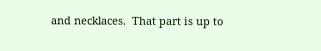and necklaces.  That part is up to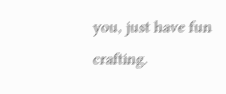you, just have fun crafting.